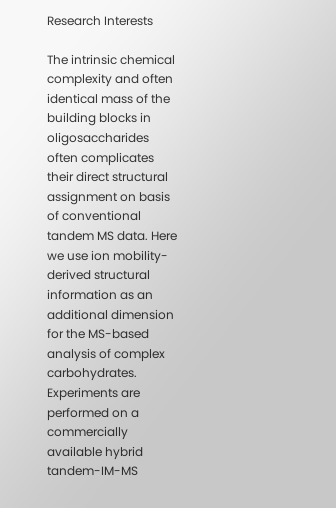Research Interests

The intrinsic chemical complexity and often identical mass of the building blocks in oligosaccharides often complicates their direct structural assignment on basis of conventional tandem MS data. Here we use ion mobility-derived structural information as an additional dimension for the MS-based analysis of complex carbohydrates. Experiments are performed on a commercially available hybrid tandem-IM-MS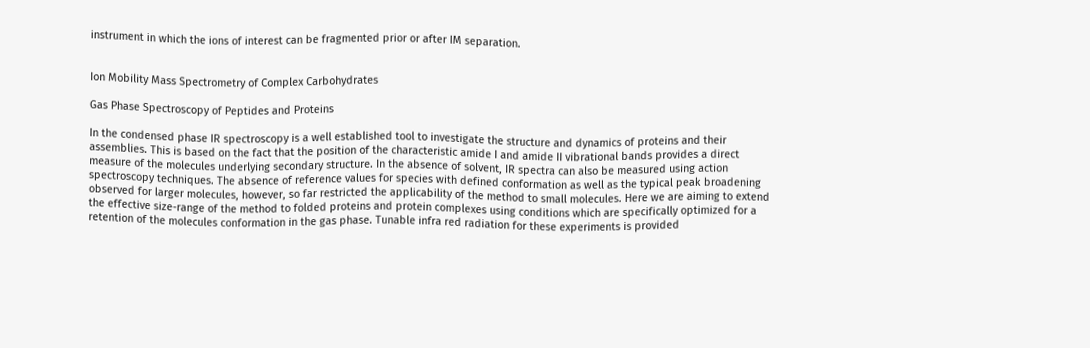instrument in which the ions of interest can be fragmented prior or after IM separation.


Ion Mobility Mass Spectrometry of Complex Carbohydrates

Gas Phase Spectroscopy of Peptides and Proteins

In the condensed phase IR spectroscopy is a well established tool to investigate the structure and dynamics of proteins and their assemblies. This is based on the fact that the position of the characteristic amide I and amide II vibrational bands provides a direct measure of the molecules underlying secondary structure. In the absence of solvent, IR spectra can also be measured using action spectroscopy techniques. The absence of reference values for species with defined conformation as well as the typical peak broadening observed for larger molecules, however, so far restricted the applicability of the method to small molecules. Here we are aiming to extend the effective size-range of the method to folded proteins and protein complexes using conditions which are specifically optimized for a retention of the molecules conformation in the gas phase. Tunable infra red radiation for these experiments is provided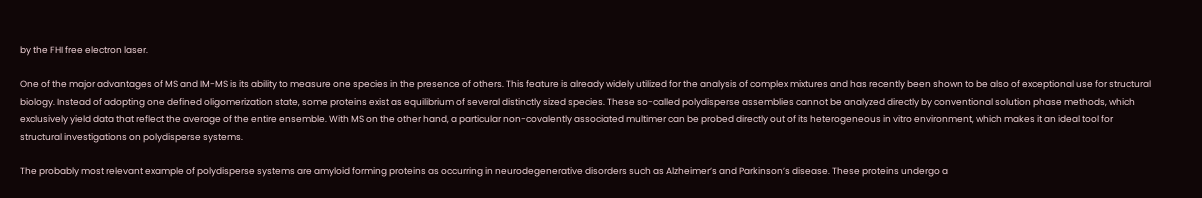by the FHI free electron laser.

One of the major advantages of MS and IM-MS is its ability to measure one species in the presence of others. This feature is already widely utilized for the analysis of complex mixtures and has recently been shown to be also of exceptional use for structural biology. Instead of adopting one defined oligomerization state, some proteins exist as equilibrium of several distinctly sized species. These so-called polydisperse assemblies cannot be analyzed directly by conventional solution phase methods, which exclusively yield data that reflect the average of the entire ensemble. With MS on the other hand, a particular non-covalently associated multimer can be probed directly out of its heterogeneous in vitro environment, which makes it an ideal tool for structural investigations on polydisperse systems.

The probably most relevant example of polydisperse systems are amyloid forming proteins as occurring in neurodegenerative disorders such as Alzheimer’s and Parkinson’s disease. These proteins undergo a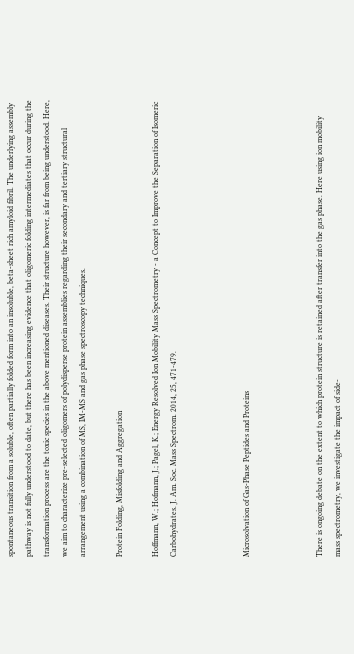spontaneous transition from a soluble, often partially folded form into an insoluble, beta-sheet rich amyloid fibril. The underlying assembly pathway is not fully understood to date, but there has been increasing evidence that oligomeric folding intermediates that occur during the transformation process are the toxic species in the above mentioned diseases. Their structure however, is far from being understood. Here, we aim to characterize pre-selected oligomers of polydisperse protein assemblies regarding their secondary and tertiary structural arrangement using a combination of MS, IM-MS and gas phase spectroscopy techniques.

Protein Folding, Misfolding and Aggregation

Hoffmann, W.; Hofmann, J.; Pagel, K.; Energy Resolved Ion Mobility Mass Spectrometry - a Concept to Improve the Separation of Isomeric Carbohydrates. J. Am. Soc. Mass Spectrom. 2014, 25, 471-479.



Microsolvation of Gas-Phase Peptides and Proteins



There is ongoing debate on the extent to which protein structure is retained after transfer into the gas phase. Here using ion mobility mass spectrometry, we investigate the impact of side-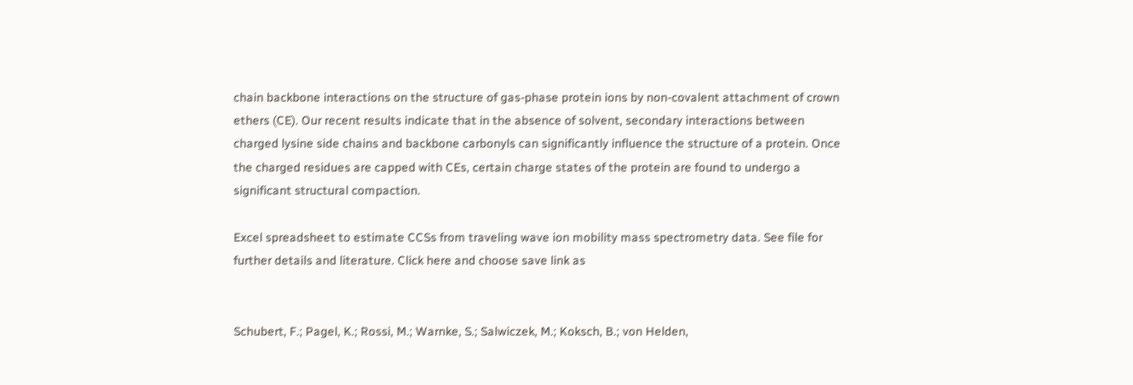chain backbone interactions on the structure of gas-phase protein ions by non-covalent attachment of crown ethers (CE). Our recent results indicate that in the absence of solvent, secondary interactions between charged lysine side chains and backbone carbonyls can significantly influence the structure of a protein. Once the charged residues are capped with CEs, certain charge states of the protein are found to undergo a significant structural compaction.

Excel spreadsheet to estimate CCSs from traveling wave ion mobility mass spectrometry data. See file for further details and literature. Click here and choose save link as


Schubert, F.; Pagel, K.; Rossi, M.; Warnke, S.; Salwiczek, M.; Koksch, B.; von Helden,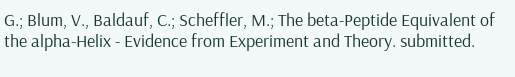G.; Blum, V., Baldauf, C.; Scheffler, M.; The beta-Peptide Equivalent of the alpha-Helix - Evidence from Experiment and Theory. submitted.